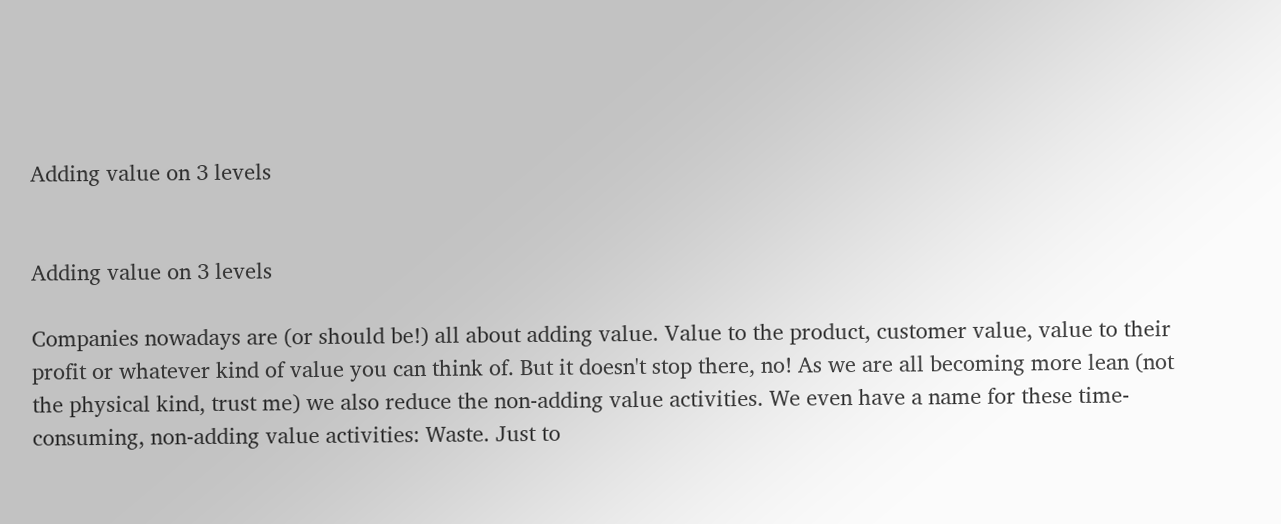Adding value on 3 levels


Adding value on 3 levels

Companies nowadays are (or should be!) all about adding value. Value to the product, customer value, value to their profit or whatever kind of value you can think of. But it doesn't stop there, no! As we are all becoming more lean (not the physical kind, trust me) we also reduce the non-adding value activities. We even have a name for these time-consuming, non-adding value activities: Waste. Just to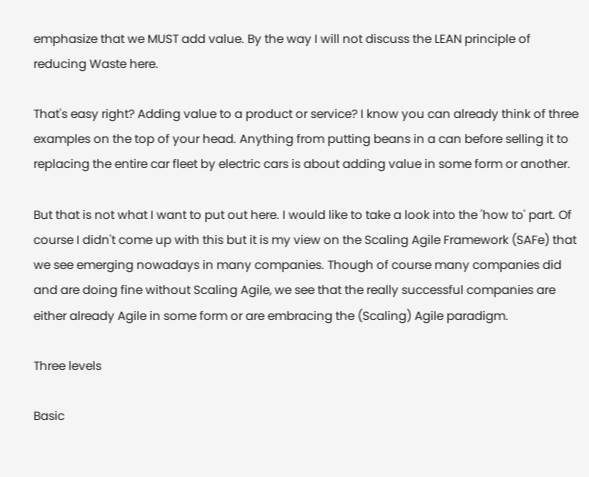emphasize that we MUST add value. By the way I will not discuss the LEAN principle of reducing Waste here.

That's easy right? Adding value to a product or service? I know you can already think of three examples on the top of your head. Anything from putting beans in a can before selling it to replacing the entire car fleet by electric cars is about adding value in some form or another.

But that is not what I want to put out here. I would like to take a look into the 'how to' part. Of course I didn't come up with this but it is my view on the Scaling Agile Framework (SAFe) that we see emerging nowadays in many companies. Though of course many companies did and are doing fine without Scaling Agile, we see that the really successful companies are either already Agile in some form or are embracing the (Scaling) Agile paradigm.

Three levels

Basic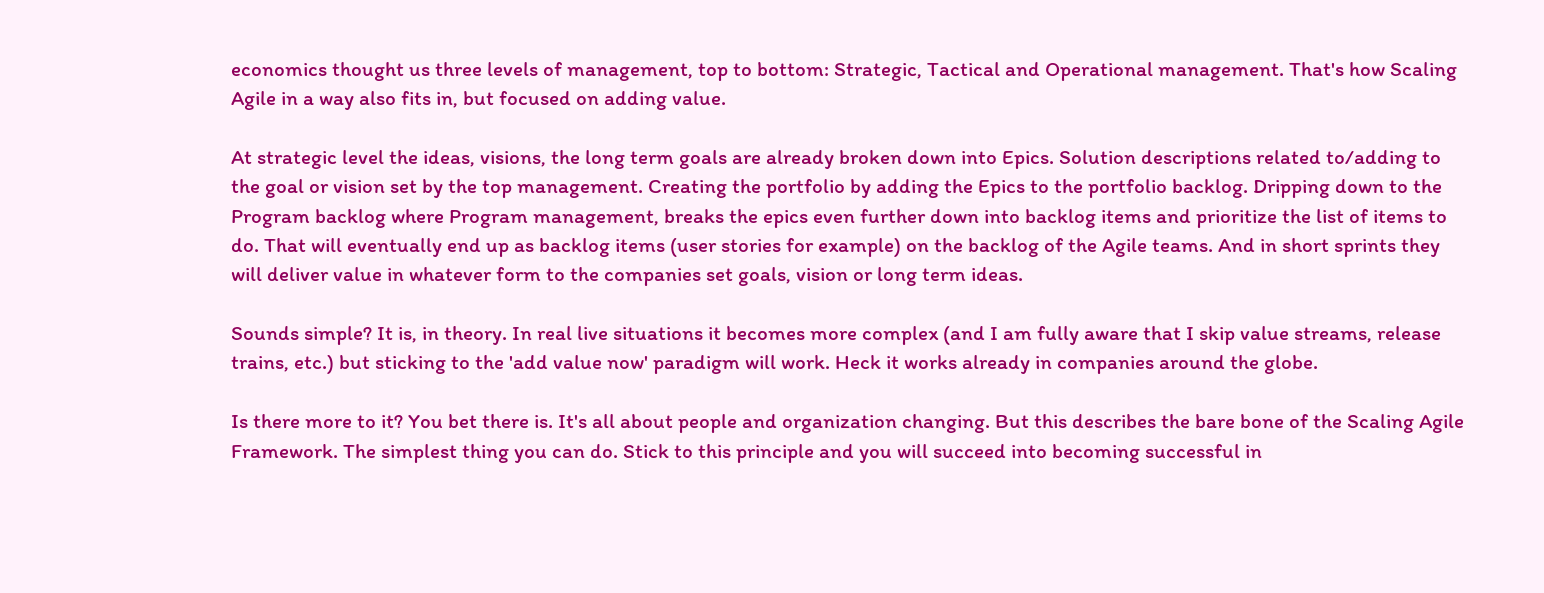economics thought us three levels of management, top to bottom: Strategic, Tactical and Operational management. That's how Scaling Agile in a way also fits in, but focused on adding value.

At strategic level the ideas, visions, the long term goals are already broken down into Epics. Solution descriptions related to/adding to the goal or vision set by the top management. Creating the portfolio by adding the Epics to the portfolio backlog. Dripping down to the Program backlog where Program management, breaks the epics even further down into backlog items and prioritize the list of items to do. That will eventually end up as backlog items (user stories for example) on the backlog of the Agile teams. And in short sprints they will deliver value in whatever form to the companies set goals, vision or long term ideas.

Sounds simple? It is, in theory. In real live situations it becomes more complex (and I am fully aware that I skip value streams, release trains, etc.) but sticking to the 'add value now' paradigm will work. Heck it works already in companies around the globe.

Is there more to it? You bet there is. It's all about people and organization changing. But this describes the bare bone of the Scaling Agile Framework. The simplest thing you can do. Stick to this principle and you will succeed into becoming successful in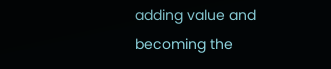adding value and becoming the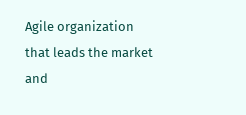Agile organization that leads the market and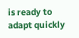is ready to adapt quickly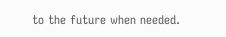to the future when needed.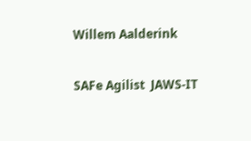Willem Aalderink

SAFe Agilist  JAWS-IT